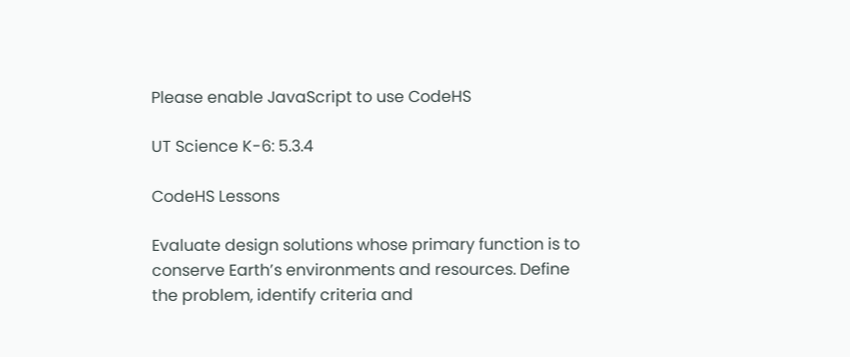Please enable JavaScript to use CodeHS

UT Science K-6: 5.3.4

CodeHS Lessons

Evaluate design solutions whose primary function is to conserve Earth’s environments and resources. Define the problem, identify criteria and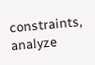constraints, analyze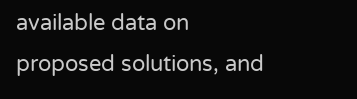available data on proposed solutions, and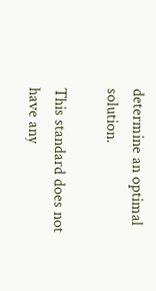determine an optimal solution.

This standard does not have any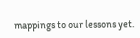mappings to our lessons yet.